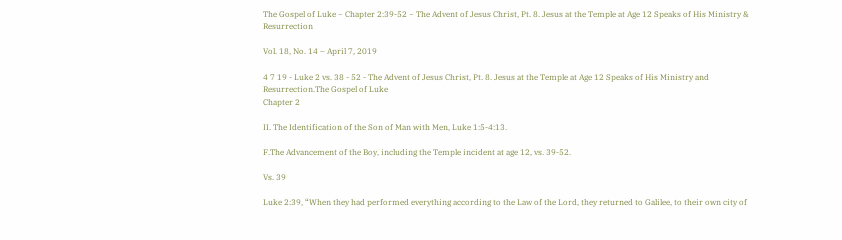The Gospel of Luke ~ Chapter 2:39-52 ~ The Advent of Jesus Christ, Pt. 8. Jesus at the Temple at Age 12 Speaks of His Ministry & Resurrection

Vol. 18, No. 14 – April 7, 2019

4 7 19 - Luke 2 vs. 38 - 52 - The Advent of Jesus Christ, Pt. 8. Jesus at the Temple at Age 12 Speaks of His Ministry and Resurrection.The Gospel of Luke
Chapter 2

II. The Identification of the Son of Man with Men, Luke 1:5-4:13.

F.The Advancement of the Boy, including the Temple incident at age 12, vs. 39-52.

Vs. 39

Luke 2:39, “When they had performed everything according to the Law of the Lord, they returned to Galilee, to their own city of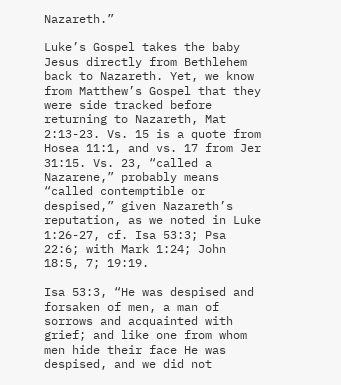Nazareth.”

Luke’s Gospel takes the baby Jesus directly from Bethlehem back to Nazareth. Yet, we know from Matthew’s Gospel that they were side tracked before returning to Nazareth, Mat 2:13-23. Vs. 15 is a quote from Hosea 11:1, and vs. 17 from Jer 31:15. Vs. 23, “called a Nazarene,” probably means “called contemptible or despised,” given Nazareth’s reputation, as we noted in Luke 1:26-27, cf. Isa 53:3; Psa 22:6; with Mark 1:24; John 18:5, 7; 19:19.

Isa 53:3, “He was despised and forsaken of men, a man of sorrows and acquainted with grief; and like one from whom men hide their face He was despised, and we did not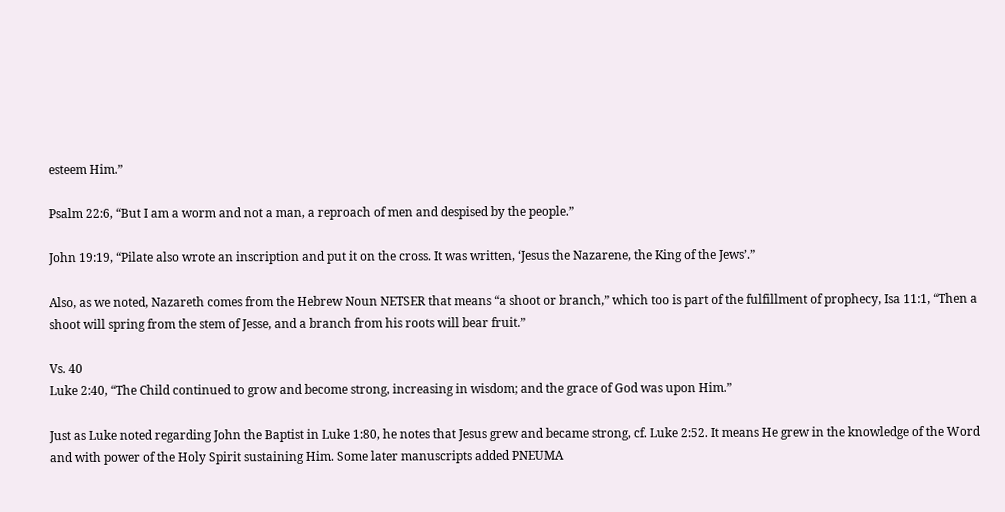esteem Him.”

Psalm 22:6, “But I am a worm and not a man, a reproach of men and despised by the people.”

John 19:19, “Pilate also wrote an inscription and put it on the cross. It was written, ‘Jesus the Nazarene, the King of the Jews’.”

Also, as we noted, Nazareth comes from the Hebrew Noun NETSER that means “a shoot or branch,” which too is part of the fulfillment of prophecy, Isa 11:1, “Then a shoot will spring from the stem of Jesse, and a branch from his roots will bear fruit.”

Vs. 40
Luke 2:40, “The Child continued to grow and become strong, increasing in wisdom; and the grace of God was upon Him.”

Just as Luke noted regarding John the Baptist in Luke 1:80, he notes that Jesus grew and became strong, cf. Luke 2:52. It means He grew in the knowledge of the Word and with power of the Holy Spirit sustaining Him. Some later manuscripts added PNEUMA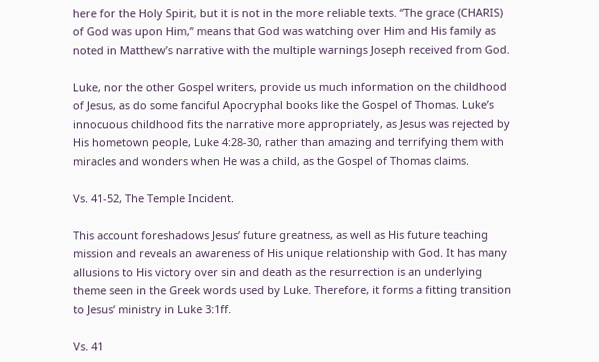here for the Holy Spirit, but it is not in the more reliable texts. “The grace (CHARIS) of God was upon Him,” means that God was watching over Him and His family as noted in Matthew’s narrative with the multiple warnings Joseph received from God.

Luke, nor the other Gospel writers, provide us much information on the childhood of Jesus, as do some fanciful Apocryphal books like the Gospel of Thomas. Luke’s innocuous childhood fits the narrative more appropriately, as Jesus was rejected by His hometown people, Luke 4:28-30, rather than amazing and terrifying them with miracles and wonders when He was a child, as the Gospel of Thomas claims.

Vs. 41-52, The Temple Incident.

This account foreshadows Jesus’ future greatness, as well as His future teaching mission and reveals an awareness of His unique relationship with God. It has many allusions to His victory over sin and death as the resurrection is an underlying theme seen in the Greek words used by Luke. Therefore, it forms a fitting transition to Jesus’ ministry in Luke 3:1ff.

Vs. 41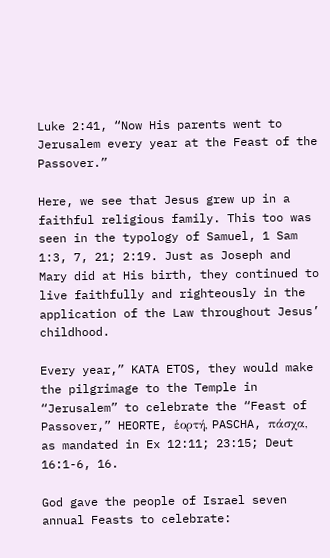Luke 2:41, “Now His parents went to Jerusalem every year at the Feast of the Passover.”

Here, we see that Jesus grew up in a faithful religious family. This too was seen in the typology of Samuel, 1 Sam 1:3, 7, 21; 2:19. Just as Joseph and Mary did at His birth, they continued to live faithfully and righteously in the application of the Law throughout Jesus’ childhood.

Every year,” KATA ETOS, they would make the pilgrimage to the Temple in “Jerusalem” to celebrate the “Feast of Passover,” HEORTE, ἑορτή, PASCHA, πάσχα, as mandated in Ex 12:11; 23:15; Deut 16:1-6, 16.

God gave the people of Israel seven annual Feasts to celebrate: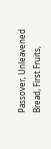Passover, Unleavened Bread, First Fruits,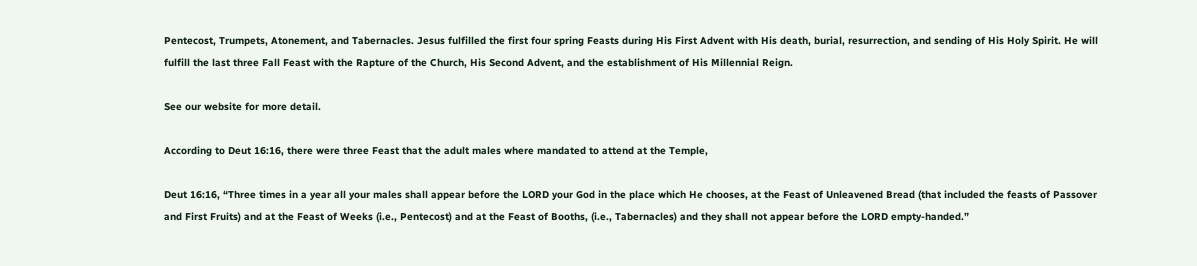Pentecost, Trumpets, Atonement, and Tabernacles. Jesus fulfilled the first four spring Feasts during His First Advent with His death, burial, resurrection, and sending of His Holy Spirit. He will fulfill the last three Fall Feast with the Rapture of the Church, His Second Advent, and the establishment of His Millennial Reign.

See our website for more detail.

According to Deut 16:16, there were three Feast that the adult males where mandated to attend at the Temple,

Deut 16:16, “Three times in a year all your males shall appear before the LORD your God in the place which He chooses, at the Feast of Unleavened Bread (that included the feasts of Passover and First Fruits) and at the Feast of Weeks (i.e., Pentecost) and at the Feast of Booths, (i.e., Tabernacles) and they shall not appear before the LORD empty-handed.”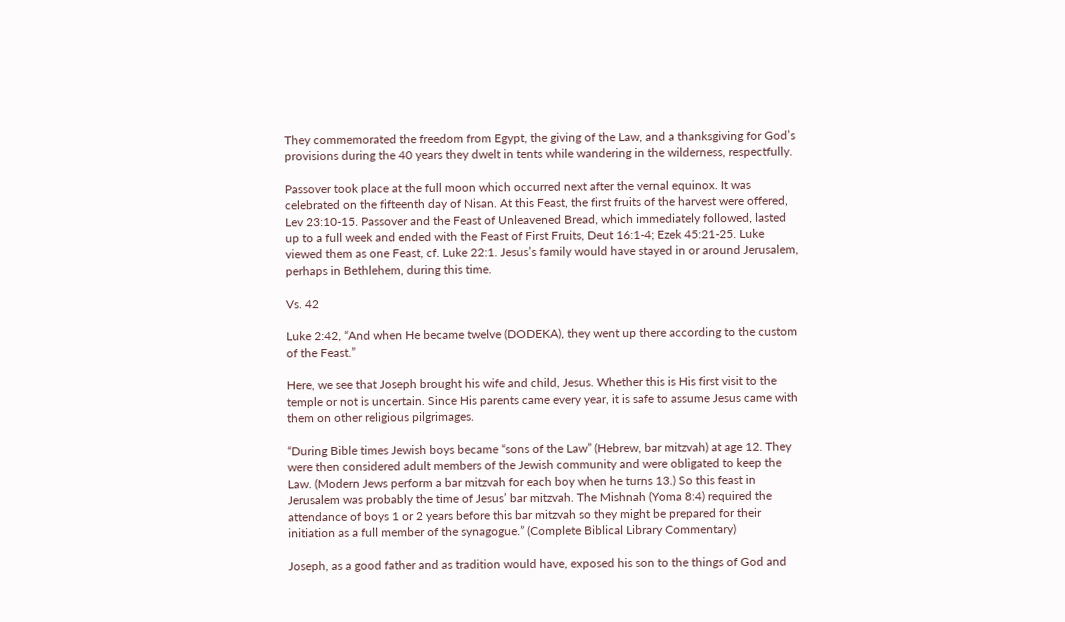They commemorated the freedom from Egypt, the giving of the Law, and a thanksgiving for God’s provisions during the 40 years they dwelt in tents while wandering in the wilderness, respectfully.

Passover took place at the full moon which occurred next after the vernal equinox. It was celebrated on the fifteenth day of Nisan. At this Feast, the first fruits of the harvest were offered, Lev 23:10-15. Passover and the Feast of Unleavened Bread, which immediately followed, lasted up to a full week and ended with the Feast of First Fruits, Deut 16:1-4; Ezek 45:21-25. Luke viewed them as one Feast, cf. Luke 22:1. Jesus’s family would have stayed in or around Jerusalem, perhaps in Bethlehem, during this time.

Vs. 42

Luke 2:42, “And when He became twelve (DODEKA), they went up there according to the custom of the Feast.”

Here, we see that Joseph brought his wife and child, Jesus. Whether this is His first visit to the temple or not is uncertain. Since His parents came every year, it is safe to assume Jesus came with them on other religious pilgrimages.

“During Bible times Jewish boys became “sons of the Law” (Hebrew, bar mitzvah) at age 12. They were then considered adult members of the Jewish community and were obligated to keep the Law. (Modern Jews perform a bar mitzvah for each boy when he turns 13.) So this feast in Jerusalem was probably the time of Jesus’ bar mitzvah. The Mishnah (Yoma 8:4) required the attendance of boys 1 or 2 years before this bar mitzvah so they might be prepared for their initiation as a full member of the synagogue.” (Complete Biblical Library Commentary)

Joseph, as a good father and as tradition would have, exposed his son to the things of God and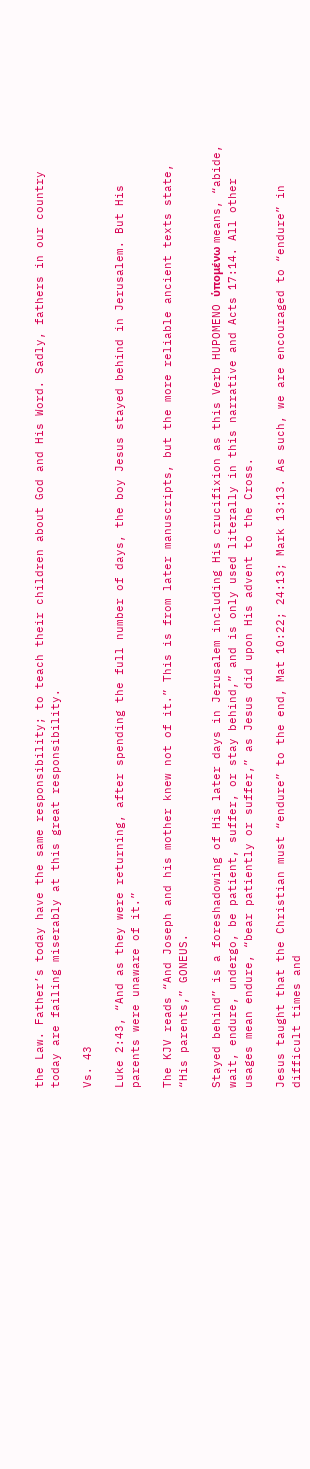the Law. Father’s today have the same responsibility; to teach their children about God and His Word. Sadly, fathers in our country today are failing miserably at this great responsibility.

Vs. 43

Luke 2:43, “And as they were returning, after spending the full number of days, the boy Jesus stayed behind in Jerusalem. But His parents were unaware of it.”

The KJV reads “And Joseph and his mother knew not of it.” This is from later manuscripts, but the more reliable ancient texts state, “His parents,” GONEUS.

Stayed behind” is a foreshadowing of His later days in Jerusalem including His crucifixion as this Verb HUPOMENO ὑπομένω means, “abide, wait, endure, undergo, be patient, suffer, or stay behind,” and is only used literally in this narrative and Acts 17:14. All other usages mean endure, “bear patiently or suffer,” as Jesus did upon His advent to the Cross.

Jesus taught that the Christian must “endure” to the end, Mat 10:22; 24:13; Mark 13:13. As such, we are encouraged to “endure” in difficult times and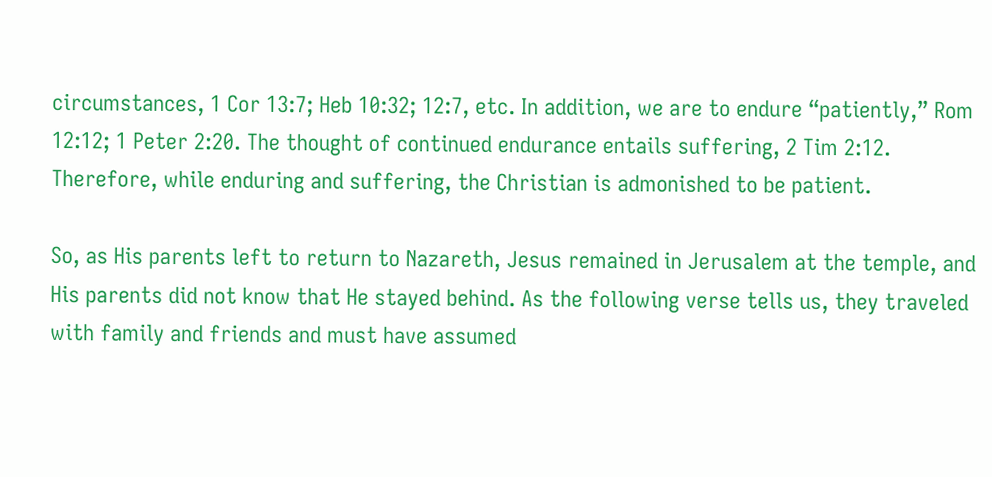circumstances, 1 Cor 13:7; Heb 10:32; 12:7, etc. In addition, we are to endure “patiently,” Rom 12:12; 1 Peter 2:20. The thought of continued endurance entails suffering, 2 Tim 2:12. Therefore, while enduring and suffering, the Christian is admonished to be patient.

So, as His parents left to return to Nazareth, Jesus remained in Jerusalem at the temple, and His parents did not know that He stayed behind. As the following verse tells us, they traveled with family and friends and must have assumed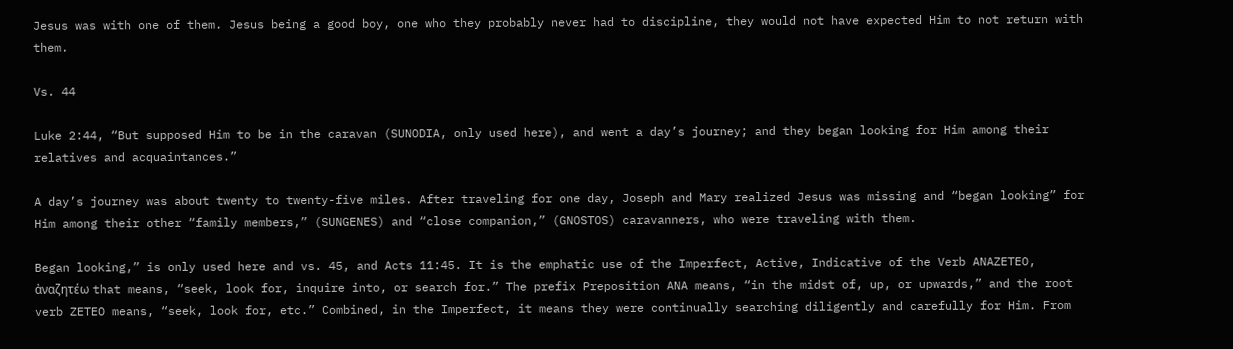Jesus was with one of them. Jesus being a good boy, one who they probably never had to discipline, they would not have expected Him to not return with them.

Vs. 44

Luke 2:44, “But supposed Him to be in the caravan (SUNODIA, only used here), and went a day’s journey; and they began looking for Him among their relatives and acquaintances.”

A day’s journey was about twenty to twenty-five miles. After traveling for one day, Joseph and Mary realized Jesus was missing and “began looking” for Him among their other “family members,” (SUNGENES) and “close companion,” (GNOSTOS) caravanners, who were traveling with them.

Began looking,” is only used here and vs. 45, and Acts 11:45. It is the emphatic use of the Imperfect, Active, Indicative of the Verb ANAZETEO, ἀναζητέω that means, “seek, look for, inquire into, or search for.” The prefix Preposition ANA means, “in the midst of, up, or upwards,” and the root verb ZETEO means, “seek, look for, etc.” Combined, in the Imperfect, it means they were continually searching diligently and carefully for Him. From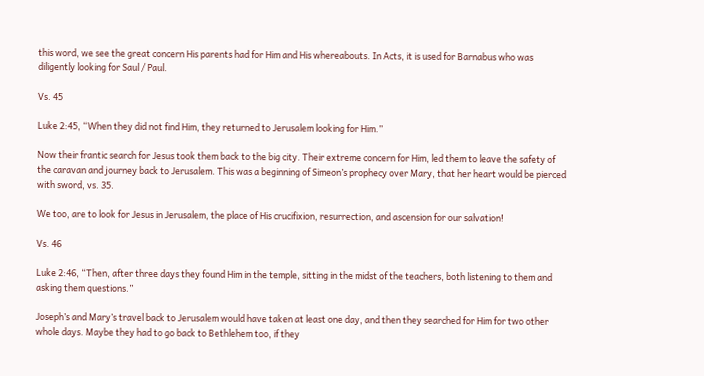this word, we see the great concern His parents had for Him and His whereabouts. In Acts, it is used for Barnabus who was diligently looking for Saul / Paul.

Vs. 45

Luke 2:45, “When they did not find Him, they returned to Jerusalem looking for Him.”

Now their frantic search for Jesus took them back to the big city. Their extreme concern for Him, led them to leave the safety of the caravan and journey back to Jerusalem. This was a beginning of Simeon’s prophecy over Mary, that her heart would be pierced with sword, vs. 35.

We too, are to look for Jesus in Jerusalem, the place of His crucifixion, resurrection, and ascension for our salvation!

Vs. 46

Luke 2:46, “Then, after three days they found Him in the temple, sitting in the midst of the teachers, both listening to them and asking them questions.”

Joseph’s and Mary’s travel back to Jerusalem would have taken at least one day, and then they searched for Him for two other whole days. Maybe they had to go back to Bethlehem too, if they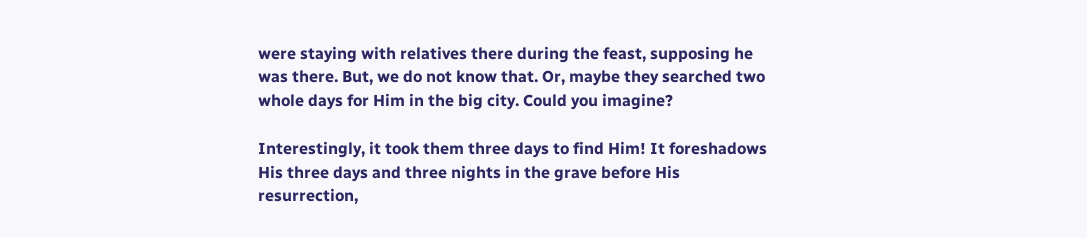were staying with relatives there during the feast, supposing he was there. But, we do not know that. Or, maybe they searched two whole days for Him in the big city. Could you imagine?

Interestingly, it took them three days to find Him! It foreshadows His three days and three nights in the grave before His resurrection,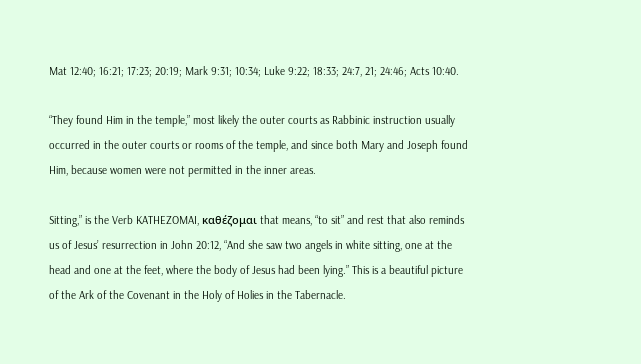Mat 12:40; 16:21; 17:23; 20:19; Mark 9:31; 10:34; Luke 9:22; 18:33; 24:7, 21; 24:46; Acts 10:40.

“They found Him in the temple,” most likely the outer courts as Rabbinic instruction usually occurred in the outer courts or rooms of the temple, and since both Mary and Joseph found Him, because women were not permitted in the inner areas.

Sitting,” is the Verb KATHEZOMAI, καθέζομαι that means, “to sit” and rest that also reminds us of Jesus’ resurrection in John 20:12, “And she saw two angels in white sitting, one at the head and one at the feet, where the body of Jesus had been lying.” This is a beautiful picture of the Ark of the Covenant in the Holy of Holies in the Tabernacle.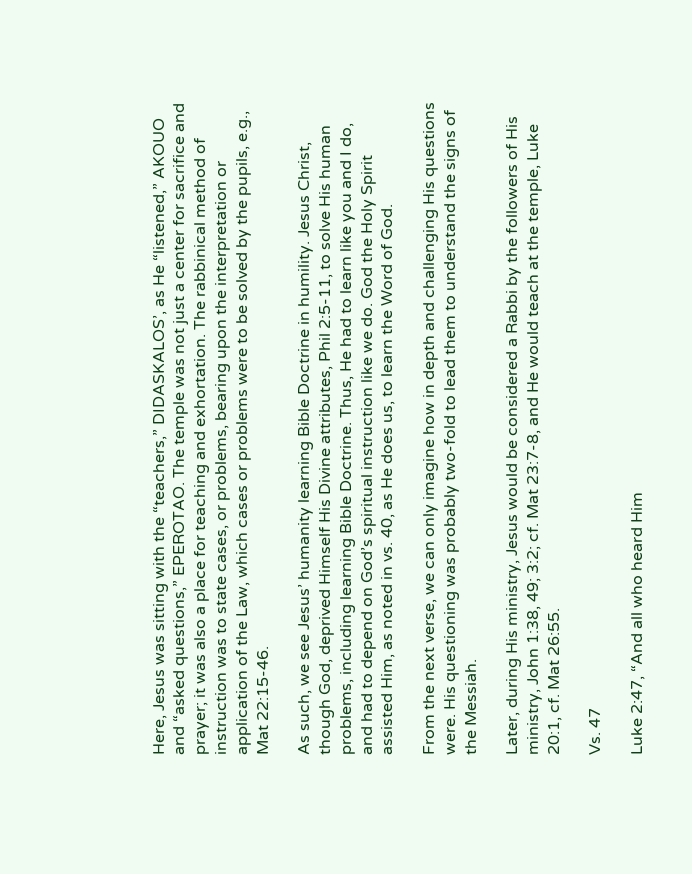Here, Jesus was sitting with the “teachers,” DIDASKALOS’, as He “listened,” AKOUO and “asked questions,” EPEROTAO. The temple was not just a center for sacrifice and prayer; it was also a place for teaching and exhortation. The rabbinical method of instruction was to state cases, or problems, bearing upon the interpretation or application of the Law, which cases or problems were to be solved by the pupils, e.g., Mat 22:15-46.

As such, we see Jesus’ humanity learning Bible Doctrine in humility. Jesus Christ, though God, deprived Himself His Divine attributes, Phil 2:5-11, to solve His human problems, including learning Bible Doctrine. Thus, He had to learn like you and I do, and had to depend on God’s spiritual instruction like we do. God the Holy Spirit assisted Him, as noted in vs. 40, as He does us, to learn the Word of God.

From the next verse, we can only imagine how in depth and challenging His questions were. His questioning was probably two-fold to lead them to understand the signs of the Messiah.

Later, during His ministry, Jesus would be considered a Rabbi by the followers of His ministry, John 1:38, 49; 3:2; cf. Mat 23:7-8, and He would teach at the temple, Luke 20:1, cf. Mat 26:55.

Vs. 47

Luke 2:47, “And all who heard Him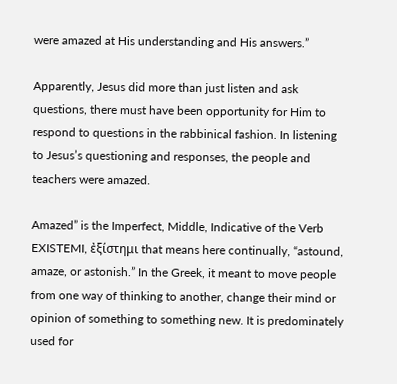were amazed at His understanding and His answers.”

Apparently, Jesus did more than just listen and ask questions, there must have been opportunity for Him to respond to questions in the rabbinical fashion. In listening to Jesus’s questioning and responses, the people and teachers were amazed.

Amazed” is the Imperfect, Middle, Indicative of the Verb EXISTEMI, ἐξίστημι that means here continually, “astound, amaze, or astonish.” In the Greek, it meant to move people from one way of thinking to another, change their mind or opinion of something to something new. It is predominately used for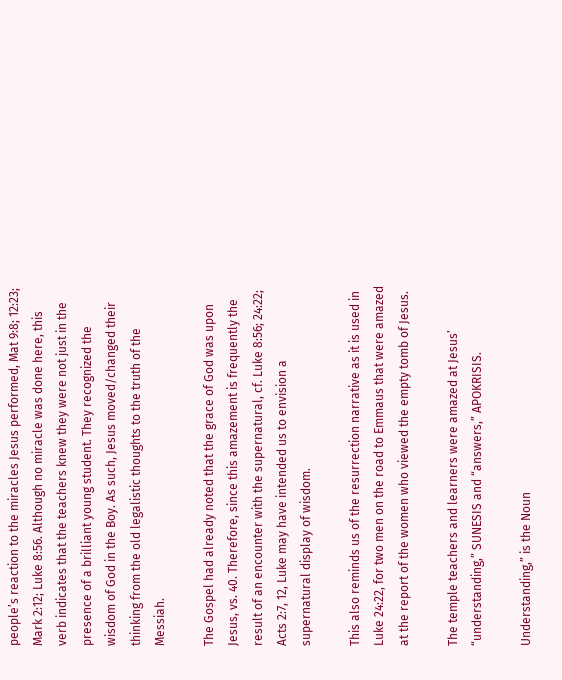people’s reaction to the miracles Jesus performed, Mat 9:8; 12:23; Mark 2:12; Luke 8:56. Although no miracle was done here, this verb indicates that the teachers knew they were not just in the presence of a brilliant young student. They recognized the wisdom of God in the Boy. As such, Jesus moved/changed their thinking from the old legalistic thoughts to the truth of the Messiah.

The Gospel had already noted that the grace of God was upon Jesus, vs. 40. Therefore, since this amazement is frequently the result of an encounter with the supernatural, cf. Luke 8:56; 24:22; Acts 2:7, 12, Luke may have intended us to envision a supernatural display of wisdom.

This also reminds us of the resurrection narrative as it is used in Luke 24:22, for two men on the road to Emmaus that were amazed at the report of the women who viewed the empty tomb of Jesus.

The temple teachers and learners were amazed at Jesus’ “understanding,” SUNESIS and “answers,” APOKRISIS.

Understanding,” is the Noun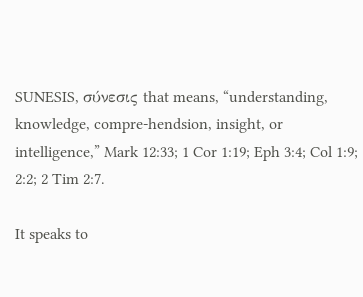SUNESIS, σύνεσις that means, “understanding, knowledge, compre-hendsion, insight, or intelligence,” Mark 12:33; 1 Cor 1:19; Eph 3:4; Col 1:9; 2:2; 2 Tim 2:7.

It speaks to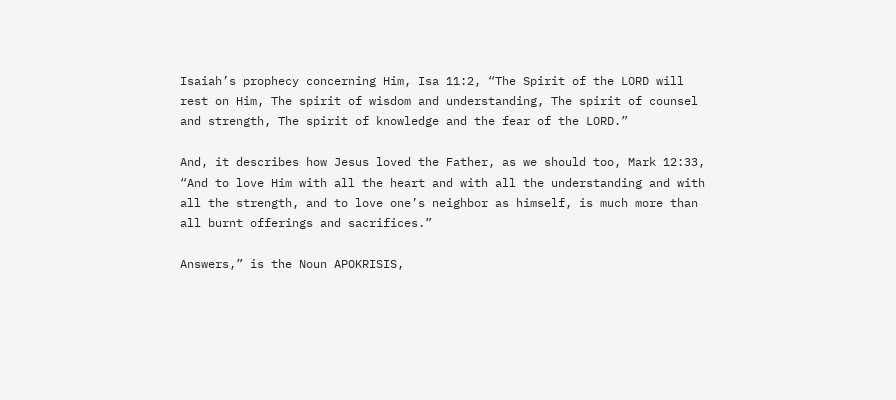Isaiah’s prophecy concerning Him, Isa 11:2, “The Spirit of the LORD will rest on Him, The spirit of wisdom and understanding, The spirit of counsel and strength, The spirit of knowledge and the fear of the LORD.”

And, it describes how Jesus loved the Father, as we should too, Mark 12:33, “And to love Him with all the heart and with all the understanding and with all the strength, and to love one’s neighbor as himself, is much more than all burnt offerings and sacrifices.”

Answers,” is the Noun APOKRISIS,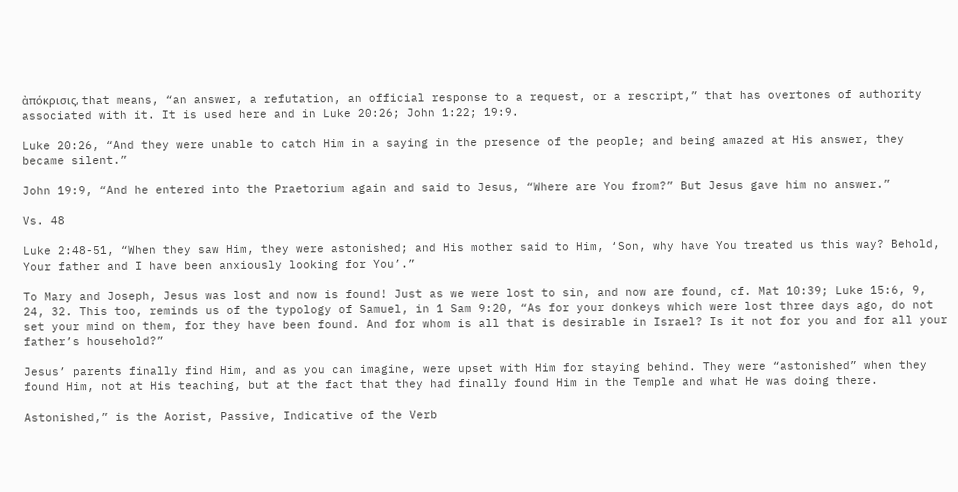ἀπόκρισις, that means, “an answer, a refutation, an official response to a request, or a rescript,” that has overtones of authority associated with it. It is used here and in Luke 20:26; John 1:22; 19:9.

Luke 20:26, “And they were unable to catch Him in a saying in the presence of the people; and being amazed at His answer, they became silent.”

John 19:9, “And he entered into the Praetorium again and said to Jesus, “Where are You from?” But Jesus gave him no answer.”

Vs. 48

Luke 2:48-51, “When they saw Him, they were astonished; and His mother said to Him, ‘Son, why have You treated us this way? Behold, Your father and I have been anxiously looking for You’.”

To Mary and Joseph, Jesus was lost and now is found! Just as we were lost to sin, and now are found, cf. Mat 10:39; Luke 15:6, 9, 24, 32. This too, reminds us of the typology of Samuel, in 1 Sam 9:20, “As for your donkeys which were lost three days ago, do not set your mind on them, for they have been found. And for whom is all that is desirable in Israel? Is it not for you and for all your father’s household?”

Jesus’ parents finally find Him, and as you can imagine, were upset with Him for staying behind. They were “astonished” when they found Him, not at His teaching, but at the fact that they had finally found Him in the Temple and what He was doing there.

Astonished,” is the Aorist, Passive, Indicative of the Verb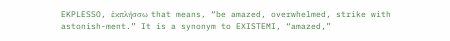EKPLESSO, ἐκπλήσσω that means, “be amazed, overwhelmed, strike with astonish-ment.” It is a synonym to EXISTEMI, “amazed,”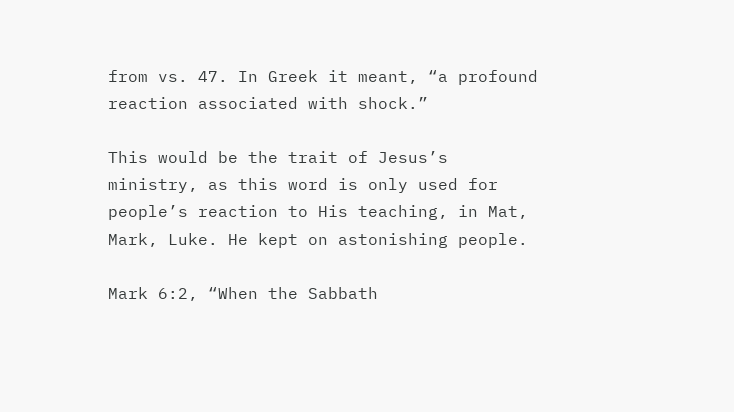from vs. 47. In Greek it meant, “a profound reaction associated with shock.”

This would be the trait of Jesus’s ministry, as this word is only used for people’s reaction to His teaching, in Mat, Mark, Luke. He kept on astonishing people.

Mark 6:2, “When the Sabbath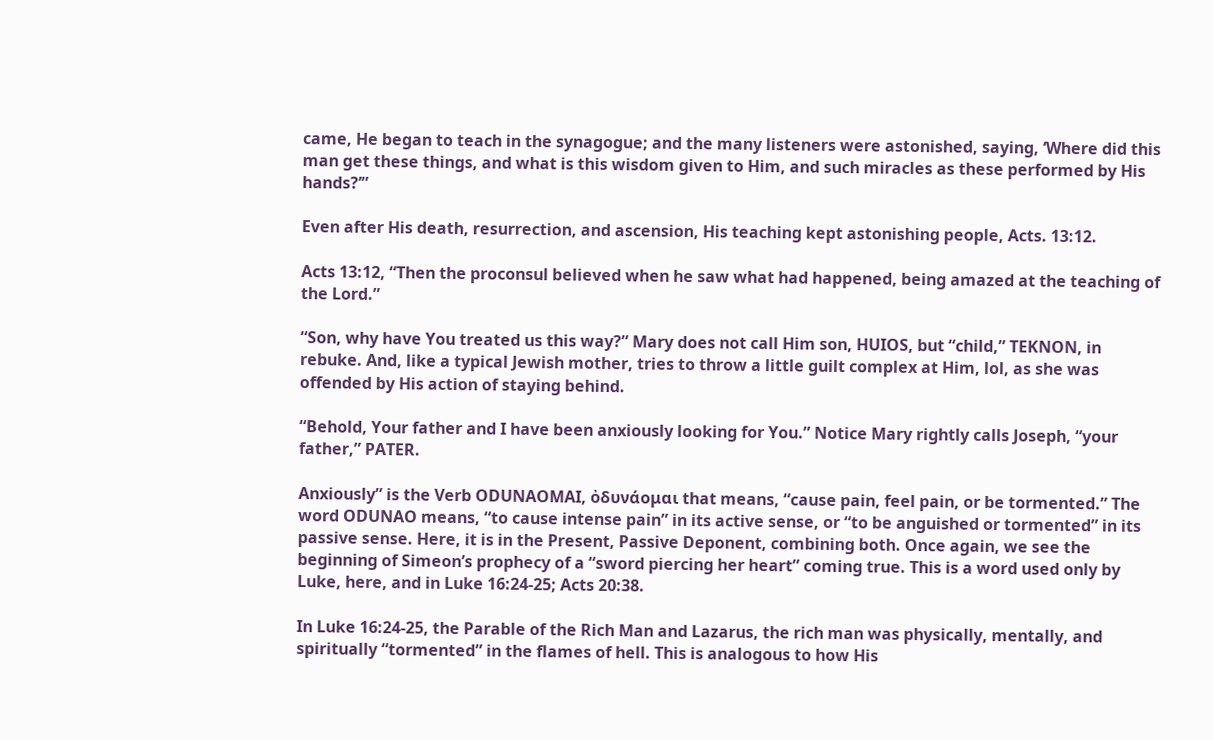came, He began to teach in the synagogue; and the many listeners were astonished, saying, ‘Where did this man get these things, and what is this wisdom given to Him, and such miracles as these performed by His hands?’”

Even after His death, resurrection, and ascension, His teaching kept astonishing people, Acts. 13:12.

Acts 13:12, “Then the proconsul believed when he saw what had happened, being amazed at the teaching of the Lord.”

“Son, why have You treated us this way?” Mary does not call Him son, HUIOS, but “child,” TEKNON, in rebuke. And, like a typical Jewish mother, tries to throw a little guilt complex at Him, lol, as she was offended by His action of staying behind.

“Behold, Your father and I have been anxiously looking for You.” Notice Mary rightly calls Joseph, “your father,” PATER.

Anxiously” is the Verb ODUNAOMAI, ὀδυνάομαι that means, “cause pain, feel pain, or be tormented.” The word ODUNAO means, “to cause intense pain” in its active sense, or “to be anguished or tormented” in its passive sense. Here, it is in the Present, Passive Deponent, combining both. Once again, we see the beginning of Simeon’s prophecy of a “sword piercing her heart” coming true. This is a word used only by Luke, here, and in Luke 16:24-25; Acts 20:38.

In Luke 16:24-25, the Parable of the Rich Man and Lazarus, the rich man was physically, mentally, and spiritually “tormented” in the flames of hell. This is analogous to how His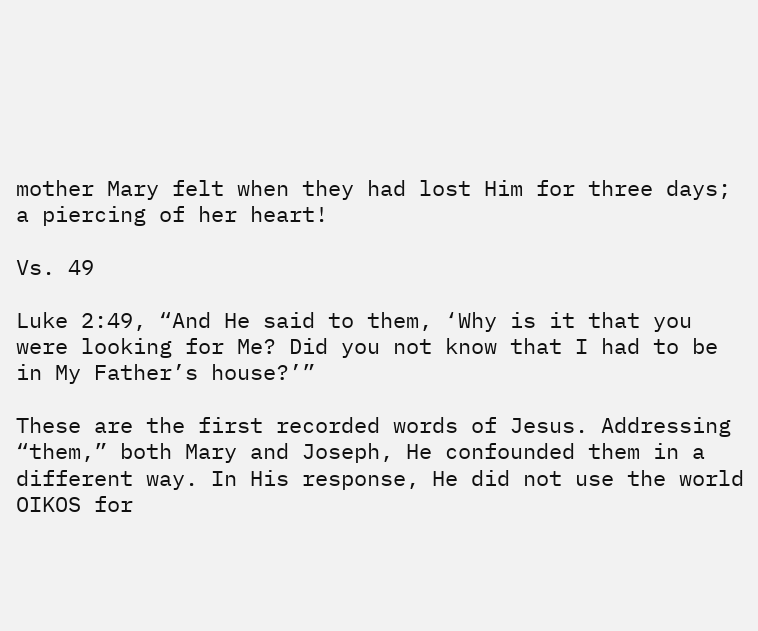mother Mary felt when they had lost Him for three days; a piercing of her heart!

Vs. 49

Luke 2:49, “And He said to them, ‘Why is it that you were looking for Me? Did you not know that I had to be in My Father’s house?’”

These are the first recorded words of Jesus. Addressing “them,” both Mary and Joseph, He confounded them in a different way. In His response, He did not use the world OIKOS for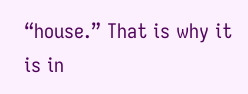“house.” That is why it is in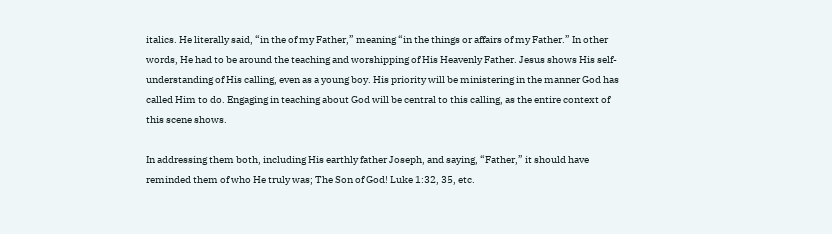italics. He literally said, “in the of my Father,” meaning “in the things or affairs of my Father.” In other words, He had to be around the teaching and worshipping of His Heavenly Father. Jesus shows His self-understanding of His calling, even as a young boy. His priority will be ministering in the manner God has called Him to do. Engaging in teaching about God will be central to this calling, as the entire context of this scene shows.

In addressing them both, including His earthly father Joseph, and saying, “Father,” it should have reminded them of who He truly was; The Son of God! Luke 1:32, 35, etc.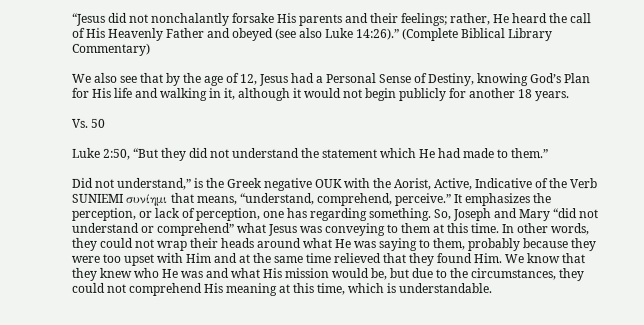“Jesus did not nonchalantly forsake His parents and their feelings; rather, He heard the call of His Heavenly Father and obeyed (see also Luke 14:26).” (Complete Biblical Library Commentary)

We also see that by the age of 12, Jesus had a Personal Sense of Destiny, knowing God’s Plan for His life and walking in it, although it would not begin publicly for another 18 years.

Vs. 50

Luke 2:50, “But they did not understand the statement which He had made to them.”

Did not understand,” is the Greek negative OUK with the Aorist, Active, Indicative of the Verb SUNIEMI συνίημι that means, “understand, comprehend, perceive.” It emphasizes the perception, or lack of perception, one has regarding something. So, Joseph and Mary “did not understand or comprehend” what Jesus was conveying to them at this time. In other words, they could not wrap their heads around what He was saying to them, probably because they were too upset with Him and at the same time relieved that they found Him. We know that they knew who He was and what His mission would be, but due to the circumstances, they could not comprehend His meaning at this time, which is understandable.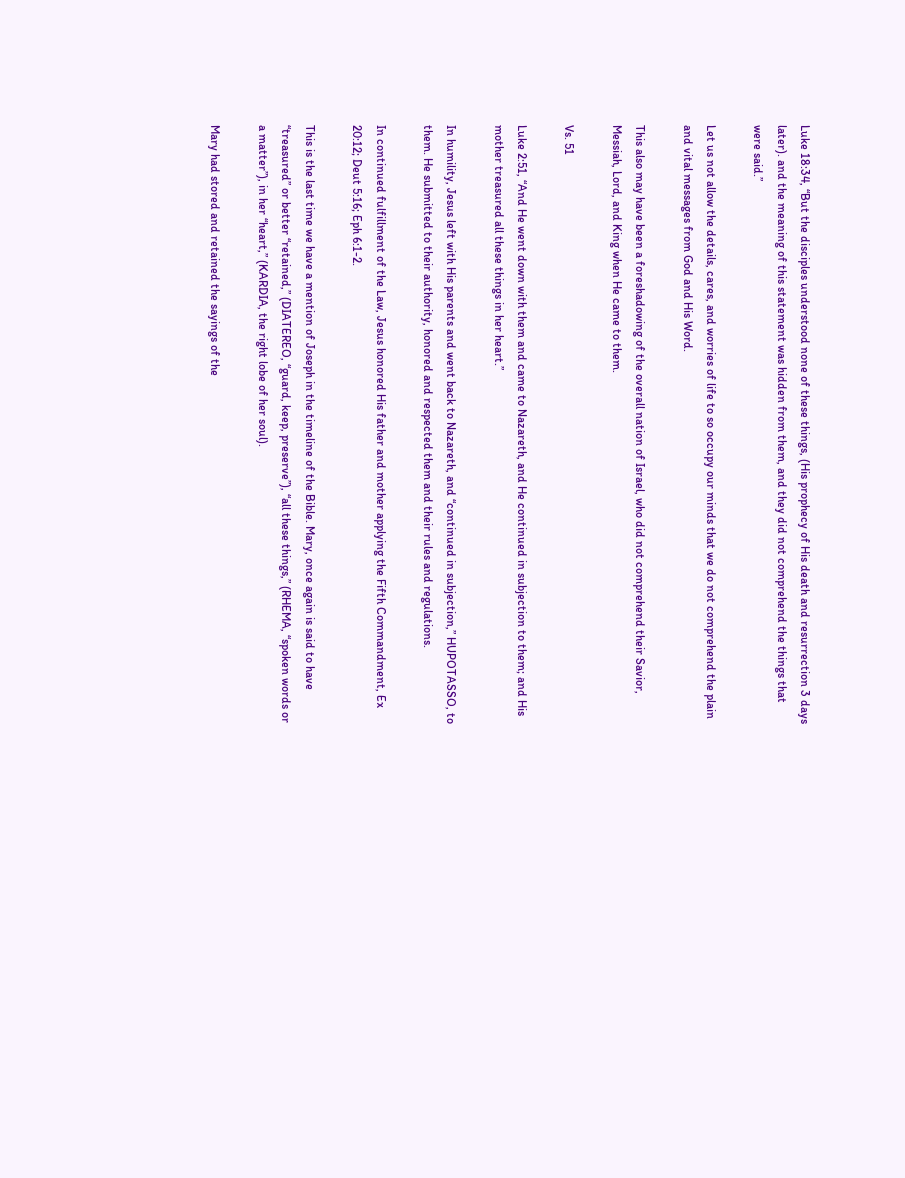Luke 18:34, “But the disciples understood none of these things, (His prophecy of His death and resurrection 3 days later). and the meaning of this statement was hidden from them, and they did not comprehend the things that were said.”

Let us not allow the details, cares, and worries of life to so occupy our minds that we do not comprehend the plain and vital messages from God and His Word.

This also may have been a foreshadowing of the overall nation of Israel, who did not comprehend their Savior, Messiah, Lord, and King when He came to them.

Vs. 51

Luke 2:51, “And He went down with them and came to Nazareth, and He continued in subjection to them; and His mother treasured all these things in her heart.”

In humility, Jesus left with His parents and went back to Nazareth, and “continued in subjection,” HUPOTASSO, to them. He submitted to their authority, honored and respected them and their rules and regulations.

In continued fulfillment of the Law, Jesus honored His father and mother applying the Fifth Commandment, Ex 20:12; Deut 5:16; Eph 6:1-2.

This is the last time we have a mention of Joseph in the timeline of the Bible. Mary, once again is said to have “treasured” or better “retained,” (DIATEREO, “guard, keep, preserve”), “all these things,” (RHEMA, “spoken words or a matter”), in her “heart,” (KARDIA, the right lobe of her soul).

Mary had stored and retained the sayings of the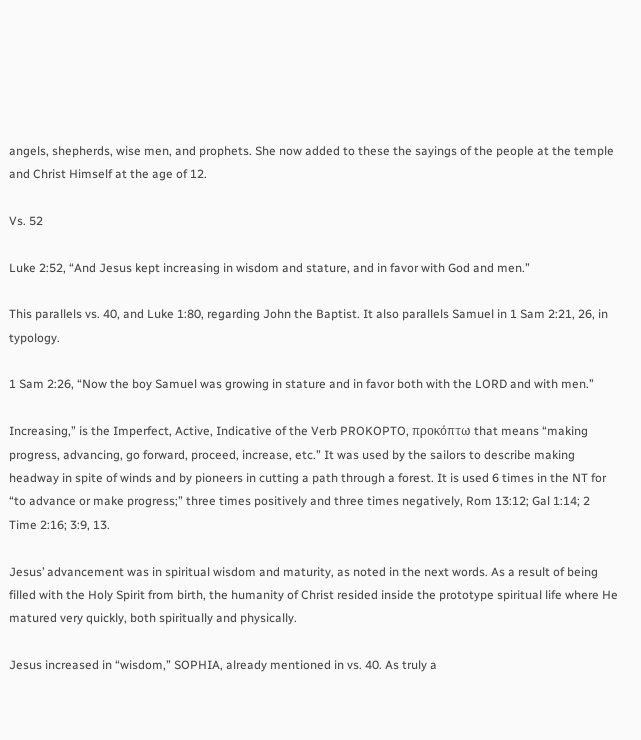angels, shepherds, wise men, and prophets. She now added to these the sayings of the people at the temple and Christ Himself at the age of 12.

Vs. 52

Luke 2:52, “And Jesus kept increasing in wisdom and stature, and in favor with God and men.”

This parallels vs. 40, and Luke 1:80, regarding John the Baptist. It also parallels Samuel in 1 Sam 2:21, 26, in typology.

1 Sam 2:26, “Now the boy Samuel was growing in stature and in favor both with the LORD and with men.”

Increasing,” is the Imperfect, Active, Indicative of the Verb PROKOPTO, προκόπτω that means “making progress, advancing, go forward, proceed, increase, etc.” It was used by the sailors to describe making headway in spite of winds and by pioneers in cutting a path through a forest. It is used 6 times in the NT for “to advance or make progress;” three times positively and three times negatively, Rom 13:12; Gal 1:14; 2 Time 2:16; 3:9, 13.

Jesus’ advancement was in spiritual wisdom and maturity, as noted in the next words. As a result of being filled with the Holy Spirit from birth, the humanity of Christ resided inside the prototype spiritual life where He matured very quickly, both spiritually and physically.

Jesus increased in “wisdom,” SOPHIA, already mentioned in vs. 40. As truly a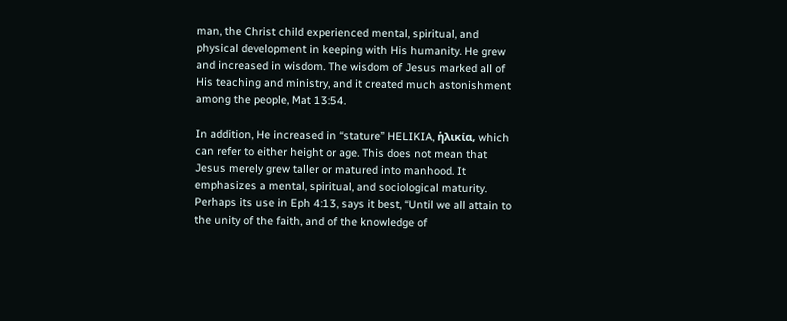man, the Christ child experienced mental, spiritual, and physical development in keeping with His humanity. He grew and increased in wisdom. The wisdom of Jesus marked all of His teaching and ministry, and it created much astonishment among the people, Mat 13:54.

In addition, He increased in “stature” HELIKIA, ἡλικία, which can refer to either height or age. This does not mean that Jesus merely grew taller or matured into manhood. It emphasizes a mental, spiritual, and sociological maturity. Perhaps its use in Eph 4:13, says it best, “Until we all attain to the unity of the faith, and of the knowledge of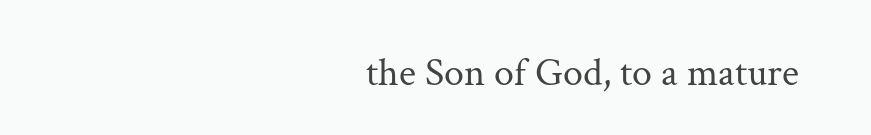the Son of God, to a mature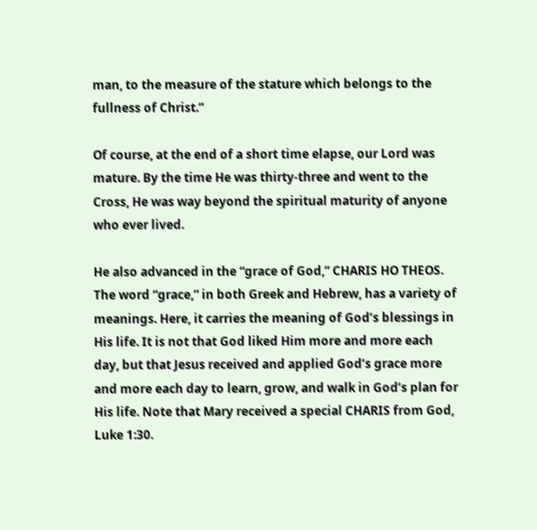man, to the measure of the stature which belongs to the fullness of Christ.”

Of course, at the end of a short time elapse, our Lord was mature. By the time He was thirty-three and went to the Cross, He was way beyond the spiritual maturity of anyone who ever lived.

He also advanced in the “grace of God,” CHARIS HO THEOS. The word “grace,” in both Greek and Hebrew, has a variety of meanings. Here, it carries the meaning of God’s blessings in His life. It is not that God liked Him more and more each day, but that Jesus received and applied God’s grace more and more each day to learn, grow, and walk in God’s plan for His life. Note that Mary received a special CHARIS from God, Luke 1:30.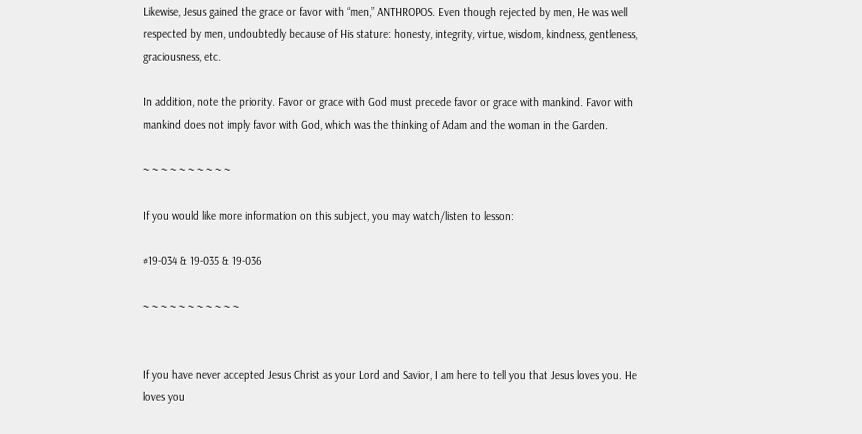Likewise, Jesus gained the grace or favor with “men,” ANTHROPOS. Even though rejected by men, He was well respected by men, undoubtedly because of His stature: honesty, integrity, virtue, wisdom, kindness, gentleness, graciousness, etc.

In addition, note the priority. Favor or grace with God must precede favor or grace with mankind. Favor with mankind does not imply favor with God, which was the thinking of Adam and the woman in the Garden.

~ ~ ~ ~ ~ ~ ~ ~ ~ ~

If you would like more information on this subject, you may watch/listen to lesson:

#19-034 & 19-035 & 19-036

~ ~ ~ ~ ~ ~ ~ ~ ~ ~ ~


If you have never accepted Jesus Christ as your Lord and Savior, I am here to tell you that Jesus loves you. He loves you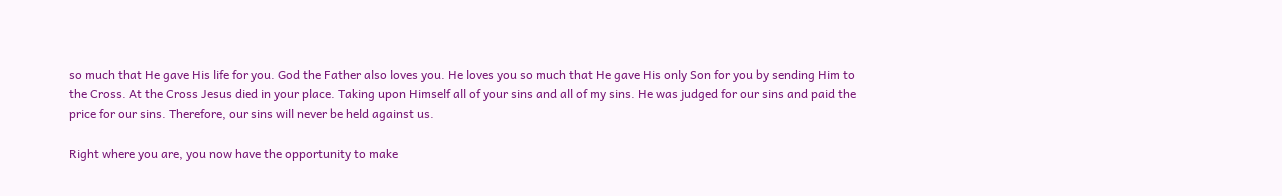so much that He gave His life for you. God the Father also loves you. He loves you so much that He gave His only Son for you by sending Him to the Cross. At the Cross Jesus died in your place. Taking upon Himself all of your sins and all of my sins. He was judged for our sins and paid the price for our sins. Therefore, our sins will never be held against us.

Right where you are, you now have the opportunity to make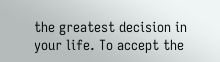the greatest decision in your life. To accept the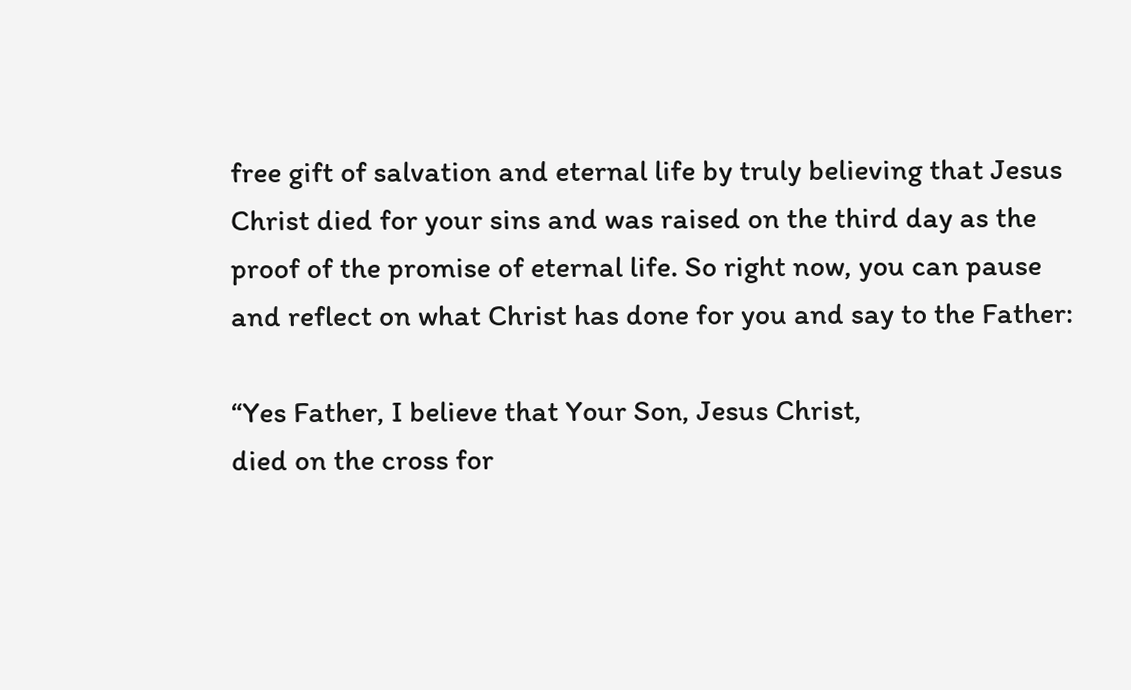free gift of salvation and eternal life by truly believing that Jesus Christ died for your sins and was raised on the third day as the proof of the promise of eternal life. So right now, you can pause and reflect on what Christ has done for you and say to the Father:

“Yes Father, I believe that Your Son, Jesus Christ,
died on the cross for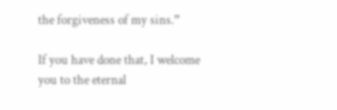the forgiveness of my sins.”

If you have done that, I welcome you to the eternal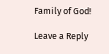Family of God!

Leave a Reply